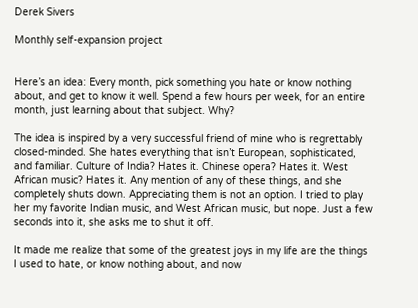Derek Sivers

Monthly self-expansion project


Here’s an idea: Every month, pick something you hate or know nothing about, and get to know it well. Spend a few hours per week, for an entire month, just learning about that subject. Why?

The idea is inspired by a very successful friend of mine who is regrettably closed-minded. She hates everything that isn’t European, sophisticated, and familiar. Culture of India? Hates it. Chinese opera? Hates it. West African music? Hates it. Any mention of any of these things, and she completely shuts down. Appreciating them is not an option. I tried to play her my favorite Indian music, and West African music, but nope. Just a few seconds into it, she asks me to shut it off.

It made me realize that some of the greatest joys in my life are the things I used to hate, or know nothing about, and now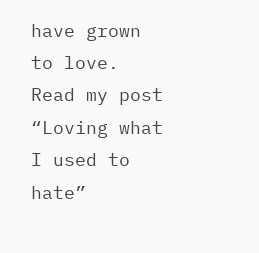have grown to love. Read my post “Loving what I used to hate”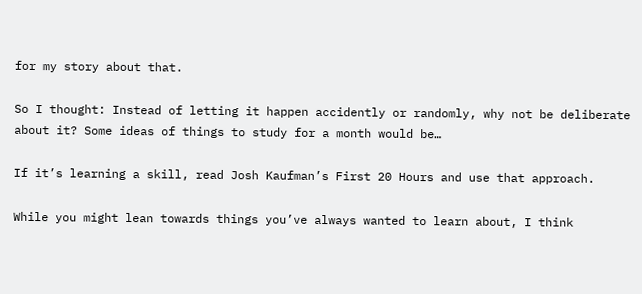for my story about that.

So I thought: Instead of letting it happen accidently or randomly, why not be deliberate about it? Some ideas of things to study for a month would be…

If it’s learning a skill, read Josh Kaufman’s First 20 Hours and use that approach.

While you might lean towards things you’ve always wanted to learn about, I think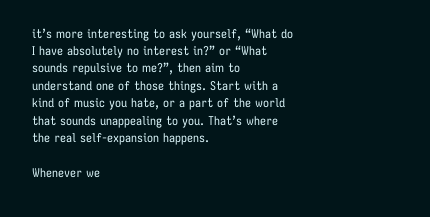it’s more interesting to ask yourself, “What do I have absolutely no interest in?” or “What sounds repulsive to me?”, then aim to understand one of those things. Start with a kind of music you hate, or a part of the world that sounds unappealing to you. That’s where the real self-expansion happens.

Whenever we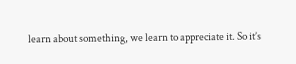learn about something, we learn to appreciate it. So it’s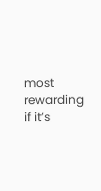most rewarding if it’s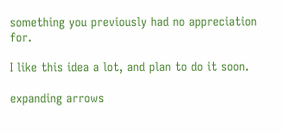something you previously had no appreciation for.

I like this idea a lot, and plan to do it soon.

expanding arrows